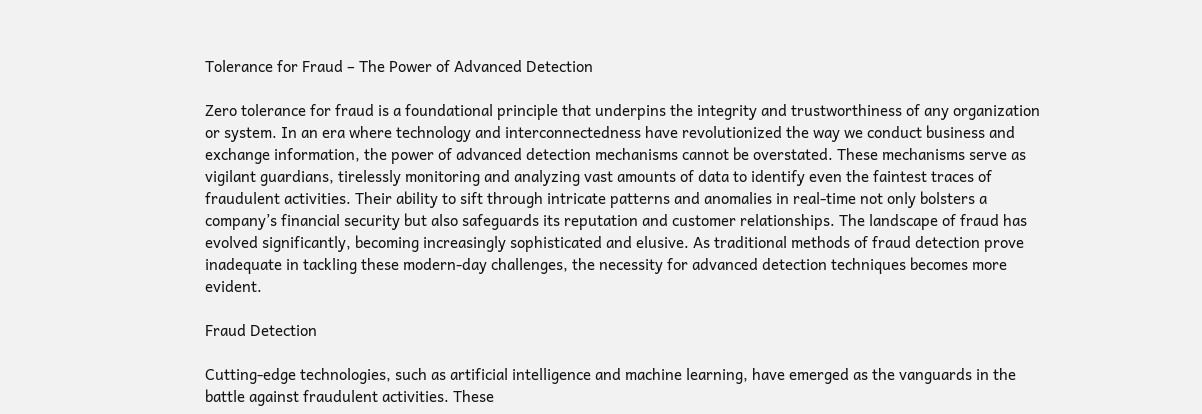Tolerance for Fraud – The Power of Advanced Detection

Zero tolerance for fraud is a foundational principle that underpins the integrity and trustworthiness of any organization or system. In an era where technology and interconnectedness have revolutionized the way we conduct business and exchange information, the power of advanced detection mechanisms cannot be overstated. These mechanisms serve as vigilant guardians, tirelessly monitoring and analyzing vast amounts of data to identify even the faintest traces of fraudulent activities. Their ability to sift through intricate patterns and anomalies in real-time not only bolsters a company’s financial security but also safeguards its reputation and customer relationships. The landscape of fraud has evolved significantly, becoming increasingly sophisticated and elusive. As traditional methods of fraud detection prove inadequate in tackling these modern-day challenges, the necessity for advanced detection techniques becomes more evident.

Fraud Detection

Cutting-edge technologies, such as artificial intelligence and machine learning, have emerged as the vanguards in the battle against fraudulent activities. These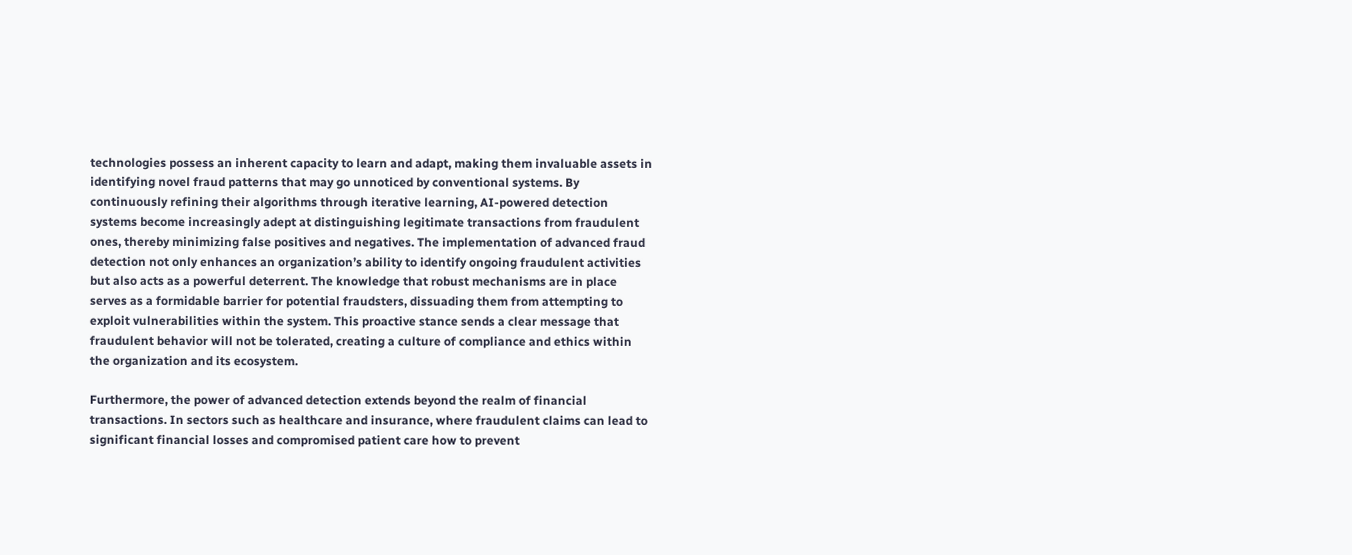technologies possess an inherent capacity to learn and adapt, making them invaluable assets in identifying novel fraud patterns that may go unnoticed by conventional systems. By continuously refining their algorithms through iterative learning, AI-powered detection systems become increasingly adept at distinguishing legitimate transactions from fraudulent ones, thereby minimizing false positives and negatives. The implementation of advanced fraud detection not only enhances an organization’s ability to identify ongoing fraudulent activities but also acts as a powerful deterrent. The knowledge that robust mechanisms are in place serves as a formidable barrier for potential fraudsters, dissuading them from attempting to exploit vulnerabilities within the system. This proactive stance sends a clear message that fraudulent behavior will not be tolerated, creating a culture of compliance and ethics within the organization and its ecosystem.

Furthermore, the power of advanced detection extends beyond the realm of financial transactions. In sectors such as healthcare and insurance, where fraudulent claims can lead to significant financial losses and compromised patient care how to prevent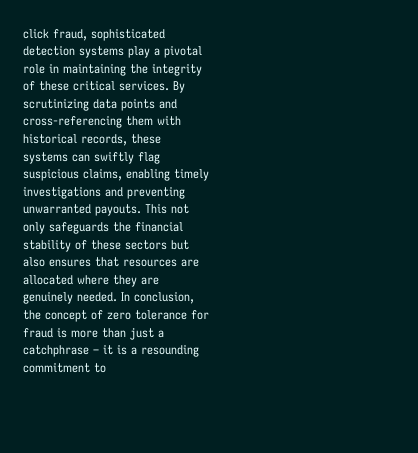click fraud, sophisticated detection systems play a pivotal role in maintaining the integrity of these critical services. By scrutinizing data points and cross-referencing them with historical records, these systems can swiftly flag suspicious claims, enabling timely investigations and preventing unwarranted payouts. This not only safeguards the financial stability of these sectors but also ensures that resources are allocated where they are genuinely needed. In conclusion, the concept of zero tolerance for fraud is more than just a catchphrase – it is a resounding commitment to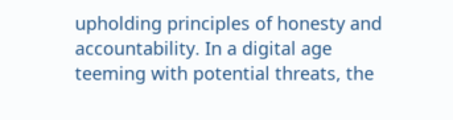upholding principles of honesty and accountability. In a digital age teeming with potential threats, the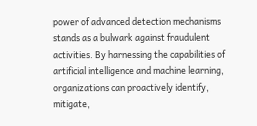power of advanced detection mechanisms stands as a bulwark against fraudulent activities. By harnessing the capabilities of artificial intelligence and machine learning, organizations can proactively identify, mitigate,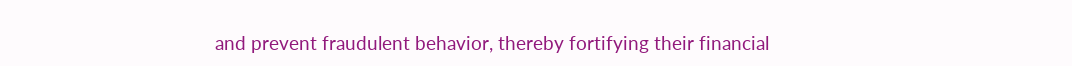and prevent fraudulent behavior, thereby fortifying their financial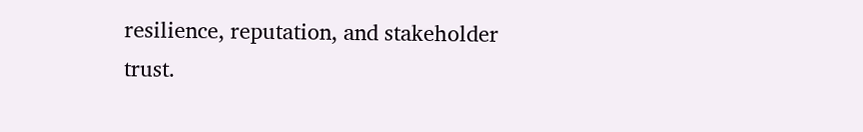resilience, reputation, and stakeholder trust.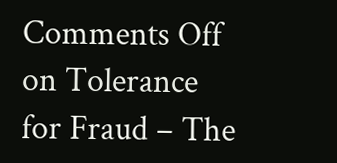Comments Off on Tolerance for Fraud – The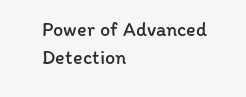Power of Advanced Detection